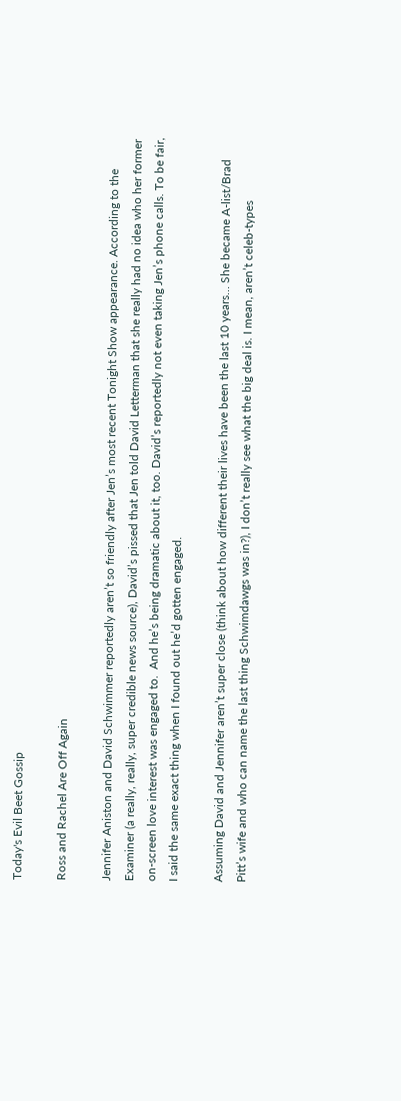Today's Evil Beet Gossip

Ross and Rachel Are Off Again

Jennifer Aniston and David Schwimmer reportedly aren’t so friendly after Jen’s most recent Tonight Show appearance. According to the Examiner (a really, really, super credible news source), David’s pissed that Jen told David Letterman that she really had no idea who her former on-screen love interest was engaged to.  And he’s being dramatic about it, too. David’s reportedly not even taking Jen’s phone calls. To be fair, I said the same exact thing when I found out he’d gotten engaged.

Assuming David and Jennifer aren’t super close (think about how different their lives have been the last 10 years… She became A-list/Brad Pitt’s wife and who can name the last thing Schwimdawgs was in?), I don’t really see what the big deal is. I mean, aren’t celeb-types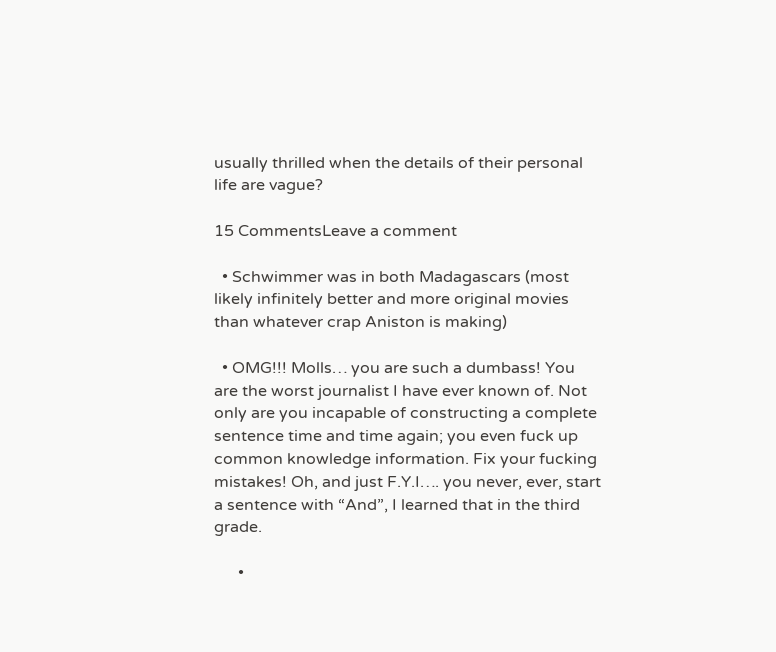usually thrilled when the details of their personal life are vague?

15 CommentsLeave a comment

  • Schwimmer was in both Madagascars (most likely infinitely better and more original movies than whatever crap Aniston is making)

  • OMG!!! Molls… you are such a dumbass! You are the worst journalist I have ever known of. Not only are you incapable of constructing a complete sentence time and time again; you even fuck up common knowledge information. Fix your fucking mistakes! Oh, and just F.Y.I…. you never, ever, start a sentence with “And”, I learned that in the third grade.

      •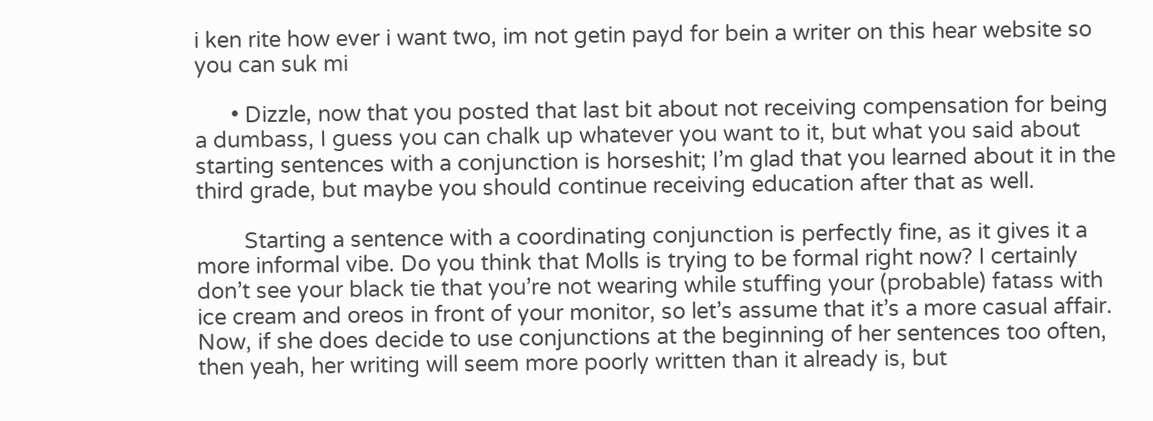i ken rite how ever i want two, im not getin payd for bein a writer on this hear website so you can suk mi

      • Dizzle, now that you posted that last bit about not receiving compensation for being a dumbass, I guess you can chalk up whatever you want to it, but what you said about starting sentences with a conjunction is horseshit; I’m glad that you learned about it in the third grade, but maybe you should continue receiving education after that as well.

        Starting a sentence with a coordinating conjunction is perfectly fine, as it gives it a more informal vibe. Do you think that Molls is trying to be formal right now? I certainly don’t see your black tie that you’re not wearing while stuffing your (probable) fatass with ice cream and oreos in front of your monitor, so let’s assume that it’s a more casual affair. Now, if she does decide to use conjunctions at the beginning of her sentences too often, then yeah, her writing will seem more poorly written than it already is, but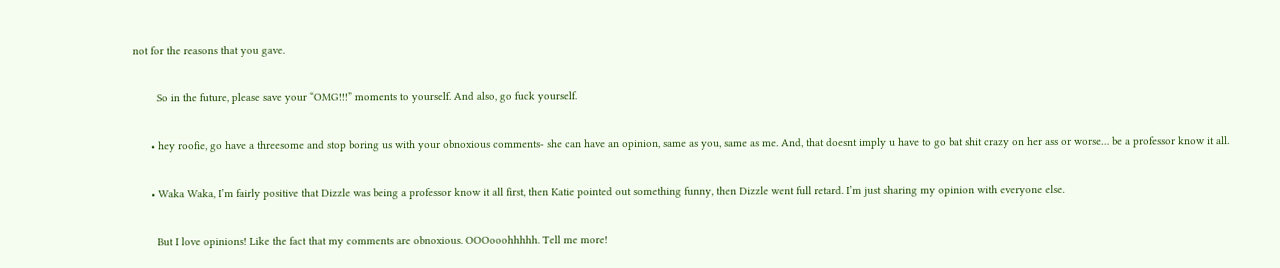not for the reasons that you gave.

        So in the future, please save your “OMG!!!” moments to yourself. And also, go fuck yourself.

      • hey roofie, go have a threesome and stop boring us with your obnoxious comments- she can have an opinion, same as you, same as me. And, that doesnt imply u have to go bat shit crazy on her ass or worse… be a professor know it all.

      • Waka Waka, I’m fairly positive that Dizzle was being a professor know it all first, then Katie pointed out something funny, then Dizzle went full retard. I’m just sharing my opinion with everyone else.

        But I love opinions! Like the fact that my comments are obnoxious. OOOooohhhhh. Tell me more!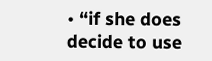• “if she does decide to use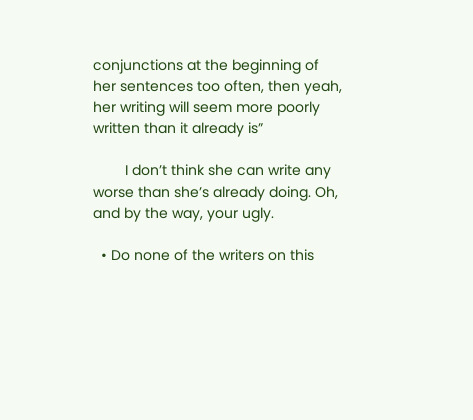conjunctions at the beginning of her sentences too often, then yeah, her writing will seem more poorly written than it already is”

        I don’t think she can write any worse than she’s already doing. Oh, and by the way, your ugly.

  • Do none of the writers on this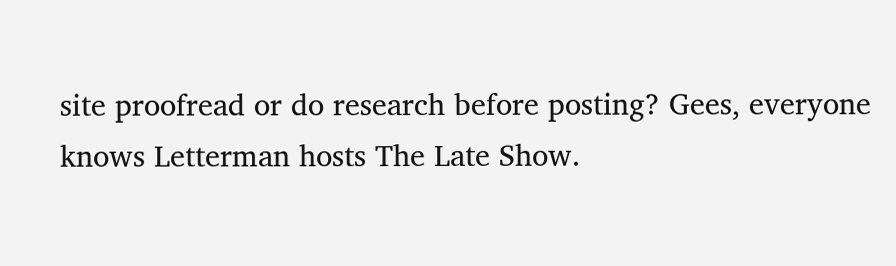site proofread or do research before posting? Gees, everyone knows Letterman hosts The Late Show.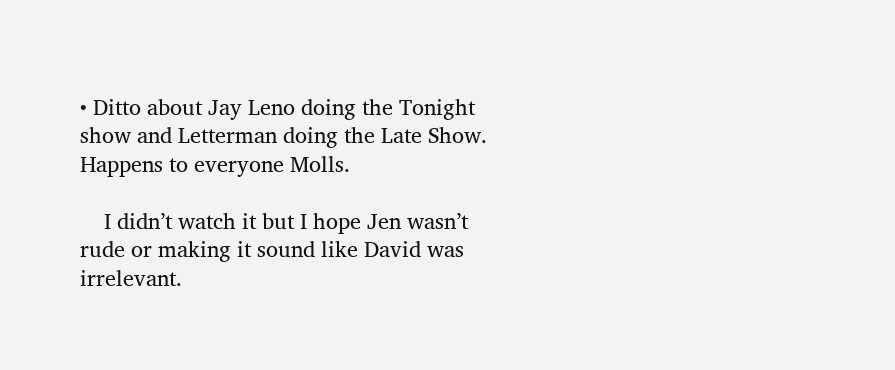• Ditto about Jay Leno doing the Tonight show and Letterman doing the Late Show. Happens to everyone Molls.

    I didn’t watch it but I hope Jen wasn’t rude or making it sound like David was irrelevant.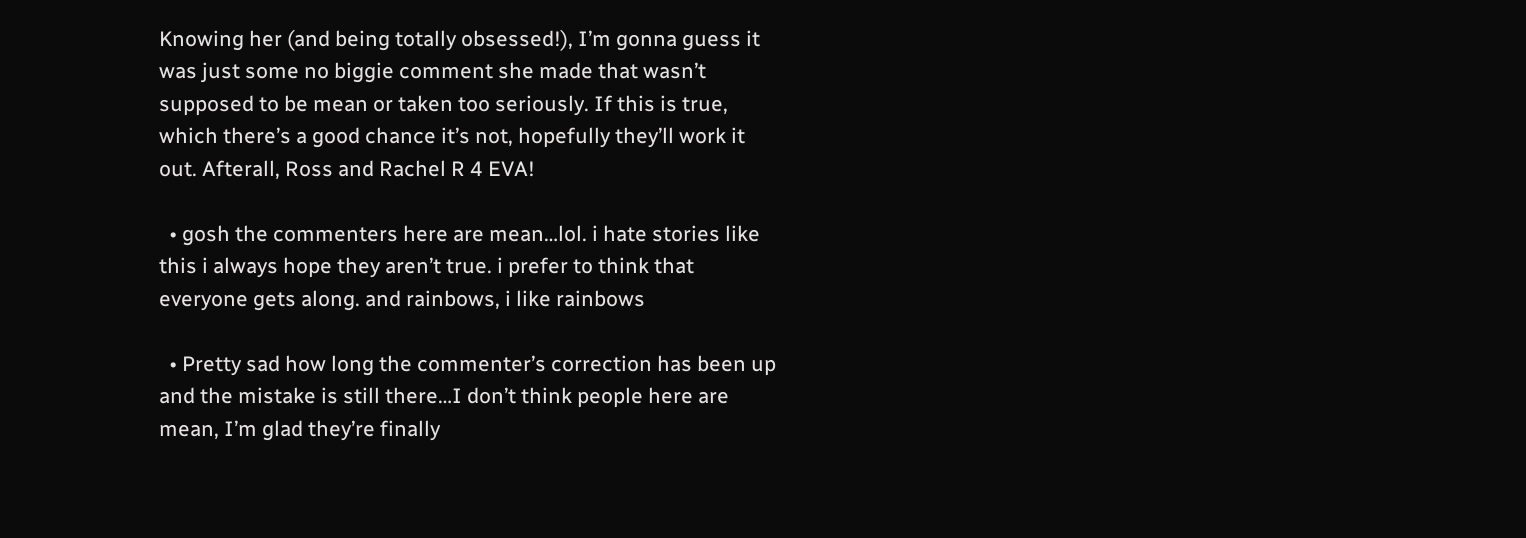Knowing her (and being totally obsessed!), I’m gonna guess it was just some no biggie comment she made that wasn’t supposed to be mean or taken too seriously. If this is true, which there’s a good chance it’s not, hopefully they’ll work it out. Afterall, Ross and Rachel R 4 EVA!

  • gosh the commenters here are mean…lol. i hate stories like this i always hope they aren’t true. i prefer to think that everyone gets along. and rainbows, i like rainbows

  • Pretty sad how long the commenter’s correction has been up and the mistake is still there…I don’t think people here are mean, I’m glad they’re finally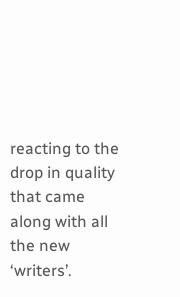reacting to the drop in quality that came along with all the new ‘writers’.